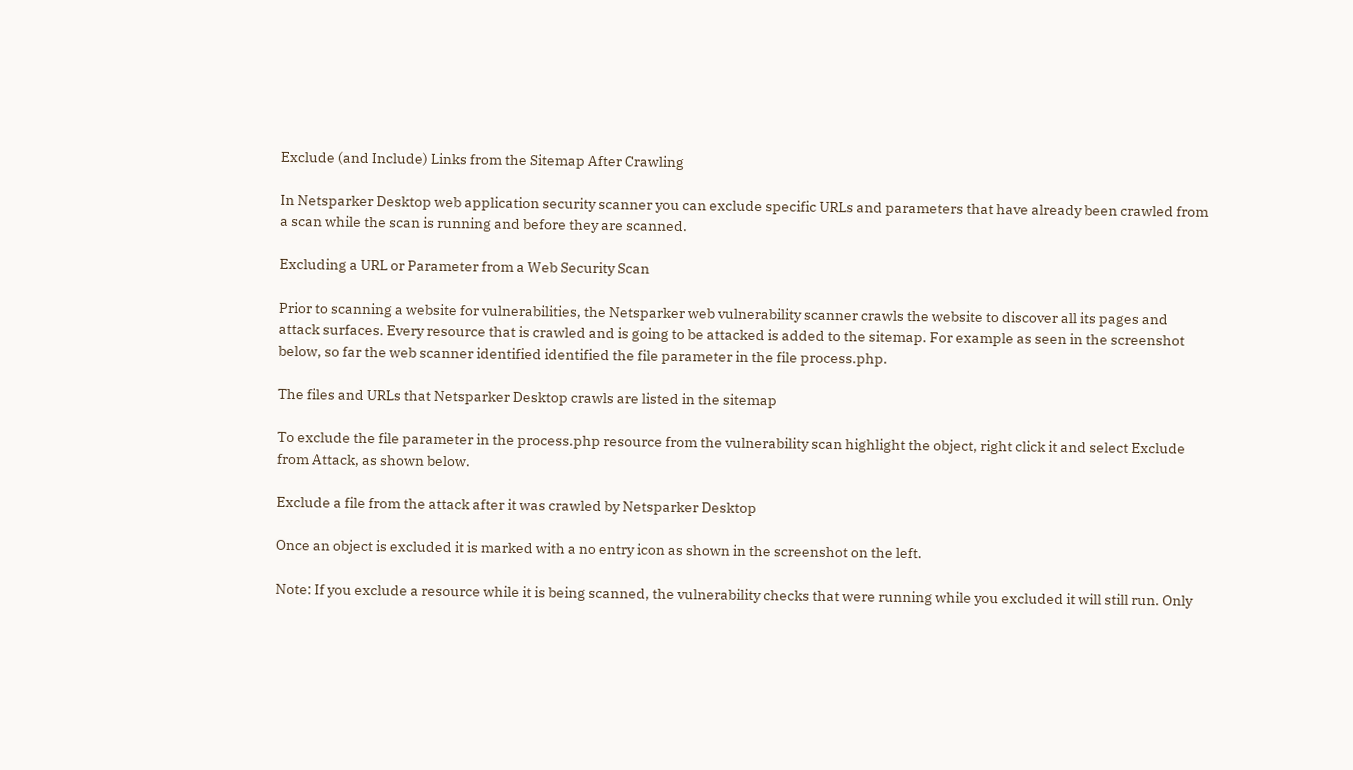Exclude (and Include) Links from the Sitemap After Crawling

In Netsparker Desktop web application security scanner you can exclude specific URLs and parameters that have already been crawled from a scan while the scan is running and before they are scanned.

Excluding a URL or Parameter from a Web Security Scan

Prior to scanning a website for vulnerabilities, the Netsparker web vulnerability scanner crawls the website to discover all its pages and attack surfaces. Every resource that is crawled and is going to be attacked is added to the sitemap. For example as seen in the screenshot below, so far the web scanner identified identified the file parameter in the file process.php.

The files and URLs that Netsparker Desktop crawls are listed in the sitemap

To exclude the file parameter in the process.php resource from the vulnerability scan highlight the object, right click it and select Exclude from Attack, as shown below.

Exclude a file from the attack after it was crawled by Netsparker Desktop

Once an object is excluded it is marked with a no entry icon as shown in the screenshot on the left.

Note: If you exclude a resource while it is being scanned, the vulnerability checks that were running while you excluded it will still run. Only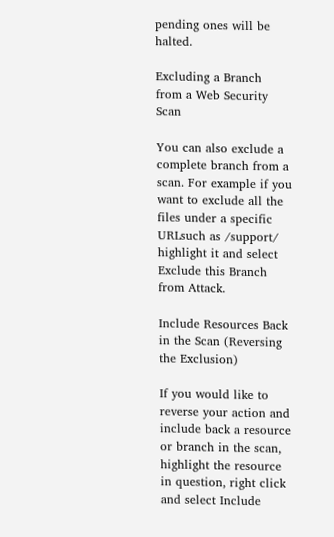pending ones will be halted.

Excluding a Branch from a Web Security Scan

You can also exclude a complete branch from a scan. For example if you want to exclude all the files under a specific URLsuch as /support/ highlight it and select Exclude this Branch from Attack.

Include Resources Back in the Scan (Reversing the Exclusion)

If you would like to reverse your action and include back a resource or branch in the scan, highlight the resource in question, right click and select Include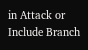in Attack or Include Branch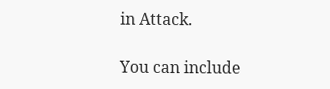in Attack.

You can include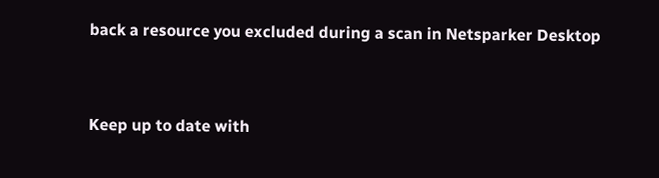back a resource you excluded during a scan in Netsparker Desktop


Keep up to date with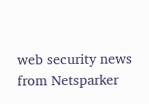web security news from Netsparker